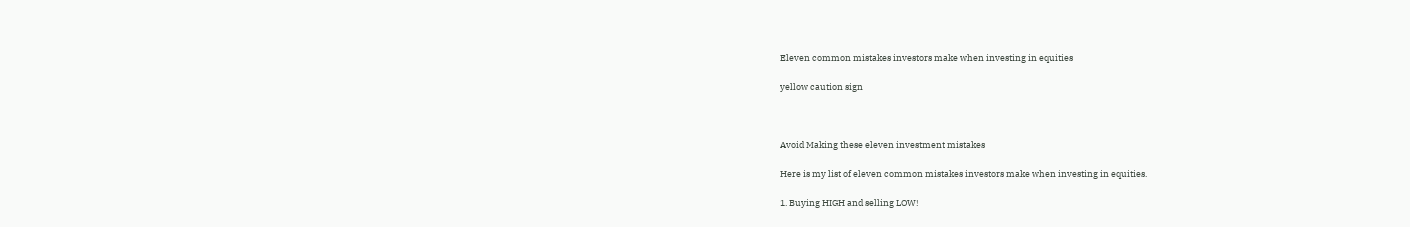Eleven common mistakes investors make when investing in equities

yellow caution sign



Avoid Making these eleven investment mistakes

Here is my list of eleven common mistakes investors make when investing in equities.

1. Buying HIGH and selling LOW!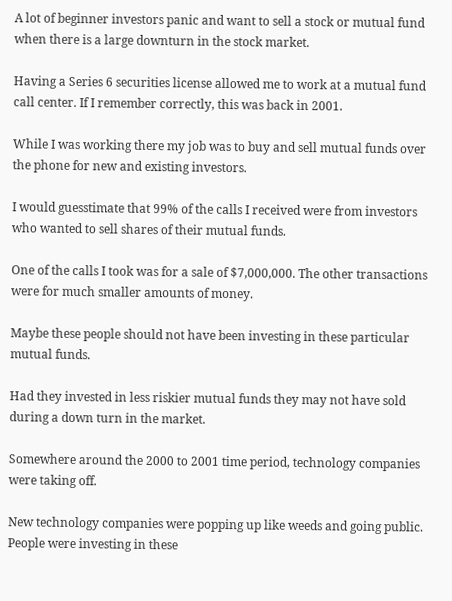A lot of beginner investors panic and want to sell a stock or mutual fund when there is a large downturn in the stock market.

Having a Series 6 securities license allowed me to work at a mutual fund call center. If I remember correctly, this was back in 2001.

While I was working there my job was to buy and sell mutual funds over the phone for new and existing investors.

I would guesstimate that 99% of the calls I received were from investors who wanted to sell shares of their mutual funds.

One of the calls I took was for a sale of $7,000,000. The other transactions were for much smaller amounts of money.

Maybe these people should not have been investing in these particular mutual funds.

Had they invested in less riskier mutual funds they may not have sold during a down turn in the market.

Somewhere around the 2000 to 2001 time period, technology companies were taking off.

New technology companies were popping up like weeds and going public.  People were investing in these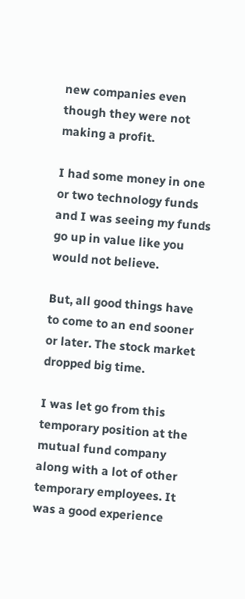new companies even though they were not making a profit.

I had some money in one or two technology funds and I was seeing my funds go up in value like you would not believe.

But, all good things have to come to an end sooner or later. The stock market dropped big time.

I was let go from this temporary position at the mutual fund company along with a lot of other temporary employees. It was a good experience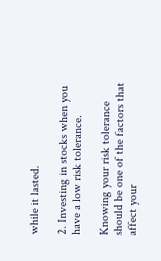while it lasted.

2. Investing in stocks when you have a low risk tolerance.

Knowing your risk tolerance should be one of the factors that affect your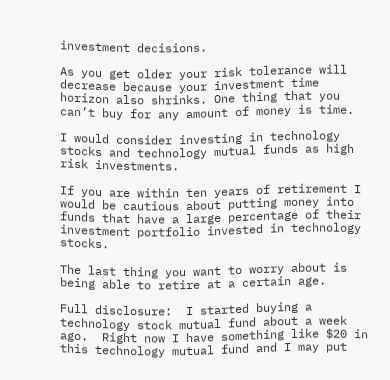investment decisions.

As you get older your risk tolerance will decrease because your investment time horizon also shrinks. One thing that you can’t buy for any amount of money is time.

I would consider investing in technology stocks and technology mutual funds as high risk investments.

If you are within ten years of retirement I would be cautious about putting money into funds that have a large percentage of their investment portfolio invested in technology stocks.

The last thing you want to worry about is being able to retire at a certain age.

Full disclosure:  I started buying a technology stock mutual fund about a week ago.  Right now I have something like $20 in this technology mutual fund and I may put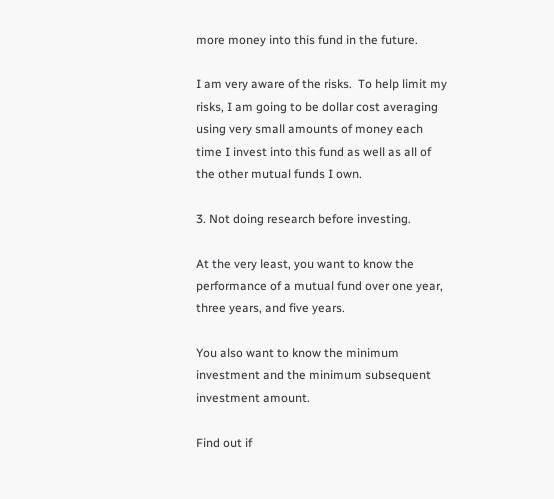more money into this fund in the future.

I am very aware of the risks.  To help limit my risks, I am going to be dollar cost averaging using very small amounts of money each time I invest into this fund as well as all of the other mutual funds I own.

3. Not doing research before investing.

At the very least, you want to know the performance of a mutual fund over one year, three years, and five years.

You also want to know the minimum investment and the minimum subsequent investment amount.

Find out if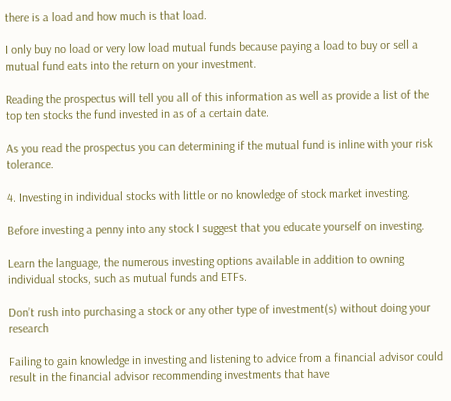there is a load and how much is that load.

I only buy no load or very low load mutual funds because paying a load to buy or sell a mutual fund eats into the return on your investment.

Reading the prospectus will tell you all of this information as well as provide a list of the top ten stocks the fund invested in as of a certain date.

As you read the prospectus you can determining if the mutual fund is inline with your risk tolerance.

4. Investing in individual stocks with little or no knowledge of stock market investing.

Before investing a penny into any stock I suggest that you educate yourself on investing.

Learn the language, the numerous investing options available in addition to owning individual stocks, such as mutual funds and ETFs.

Don’t rush into purchasing a stock or any other type of investment(s) without doing your research

Failing to gain knowledge in investing and listening to advice from a financial advisor could result in the financial advisor recommending investments that have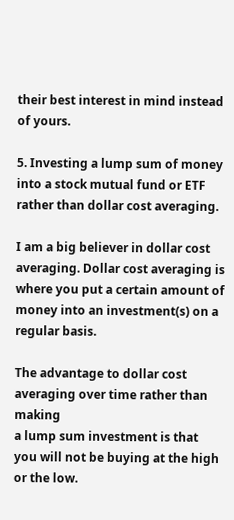their best interest in mind instead of yours.

5. Investing a lump sum of money into a stock mutual fund or ETF rather than dollar cost averaging.

I am a big believer in dollar cost averaging. Dollar cost averaging is where you put a certain amount of money into an investment(s) on a regular basis.

The advantage to dollar cost averaging over time rather than making
a lump sum investment is that you will not be buying at the high or the low.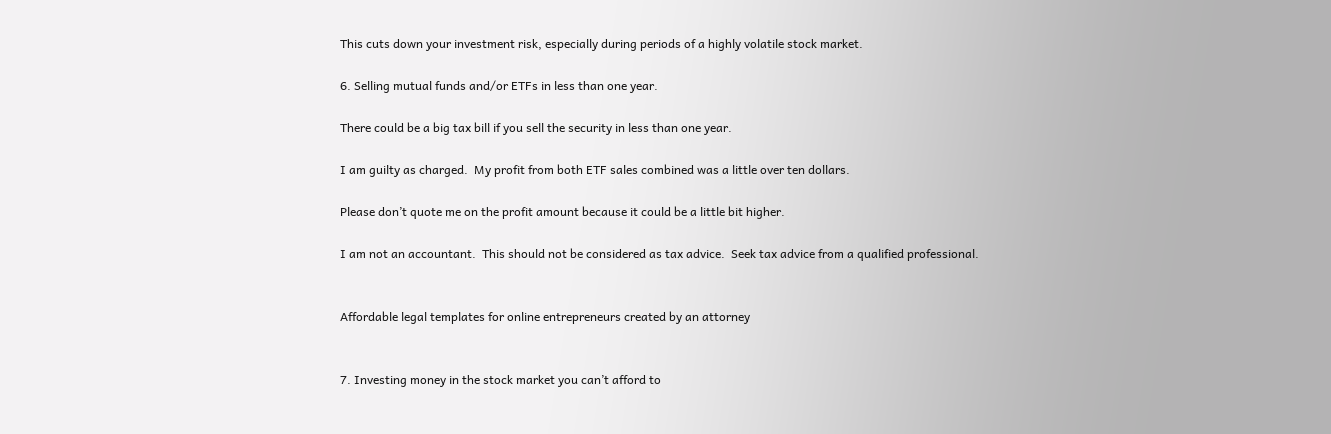This cuts down your investment risk, especially during periods of a highly volatile stock market.

6. Selling mutual funds and/or ETFs in less than one year.

There could be a big tax bill if you sell the security in less than one year.

I am guilty as charged.  My profit from both ETF sales combined was a little over ten dollars.

Please don’t quote me on the profit amount because it could be a little bit higher.

I am not an accountant.  This should not be considered as tax advice.  Seek tax advice from a qualified professional.


Affordable legal templates for online entrepreneurs created by an attorney


7. Investing money in the stock market you can’t afford to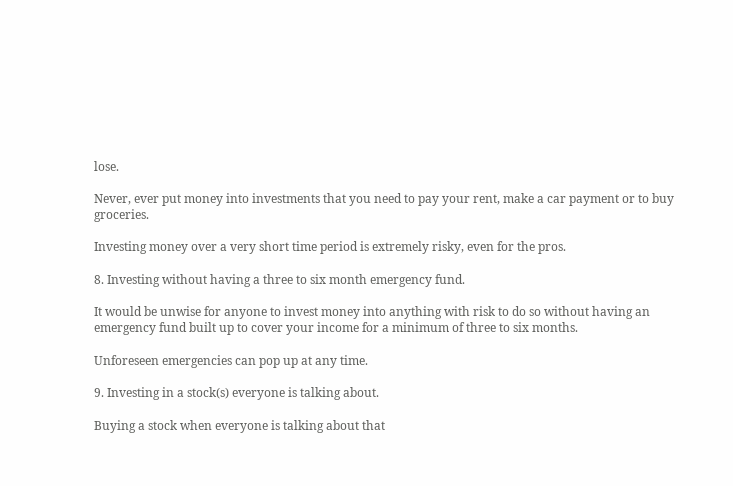lose.

Never, ever put money into investments that you need to pay your rent, make a car payment or to buy groceries.

Investing money over a very short time period is extremely risky, even for the pros.

8. Investing without having a three to six month emergency fund.

It would be unwise for anyone to invest money into anything with risk to do so without having an
emergency fund built up to cover your income for a minimum of three to six months.

Unforeseen emergencies can pop up at any time.

9. Investing in a stock(s) everyone is talking about.

Buying a stock when everyone is talking about that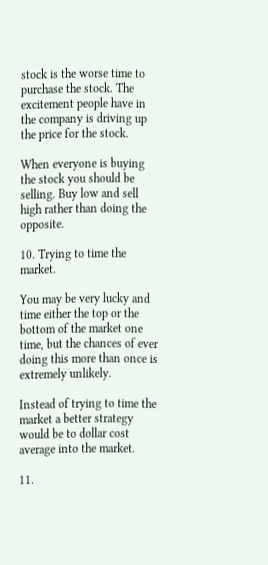stock is the worse time to purchase the stock. The
excitement people have in the company is driving up the price for the stock.

When everyone is buying the stock you should be selling. Buy low and sell high rather than doing the opposite.

10. Trying to time the market.

You may be very lucky and time either the top or the bottom of the market one time, but the chances of ever doing this more than once is extremely unlikely.

Instead of trying to time the market a better strategy would be to dollar cost average into the market.

11.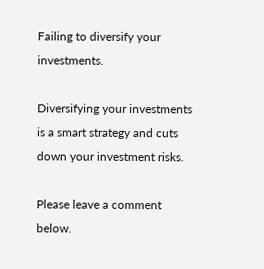Failing to diversify your investments.

Diversifying your investments is a smart strategy and cuts down your investment risks.

Please leave a comment below.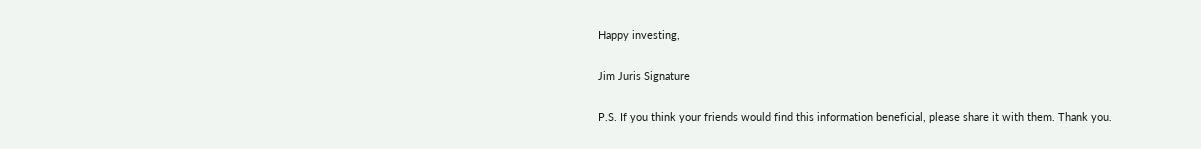Happy investing,

Jim Juris Signature

P.S. If you think your friends would find this information beneficial, please share it with them. Thank you.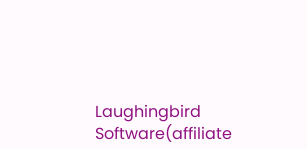Laughingbird Software(affiliate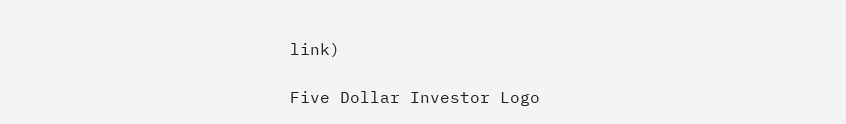link)

Five Dollar Investor Logo